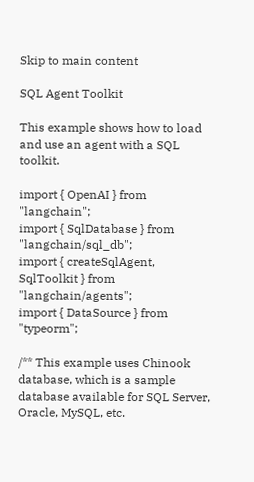Skip to main content

SQL Agent Toolkit

This example shows how to load and use an agent with a SQL toolkit.

import { OpenAI } from "langchain";
import { SqlDatabase } from "langchain/sql_db";
import { createSqlAgent, SqlToolkit } from "langchain/agents";
import { DataSource } from "typeorm";

/** This example uses Chinook database, which is a sample database available for SQL Server, Oracle, MySQL, etc.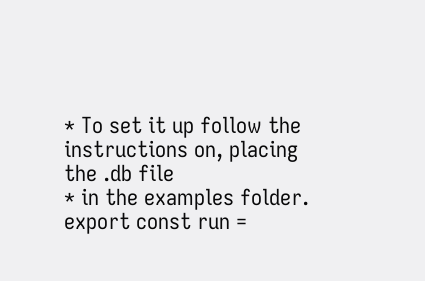* To set it up follow the instructions on, placing the .db file
* in the examples folder.
export const run =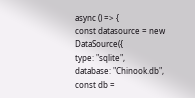async () => {
const datasource = new DataSource({
type: "sqlite",
database: "Chinook.db",
const db =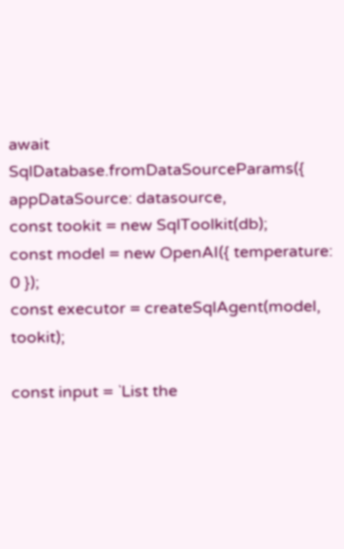await SqlDatabase.fromDataSourceParams({
appDataSource: datasource,
const tookit = new SqlToolkit(db);
const model = new OpenAI({ temperature: 0 });
const executor = createSqlAgent(model, tookit);

const input = `List the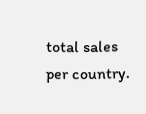total sales per country.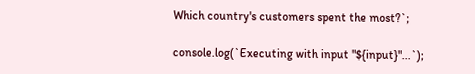Which country's customers spent the most?`;

console.log(`Executing with input "${input}"...`);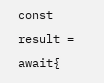const result = await{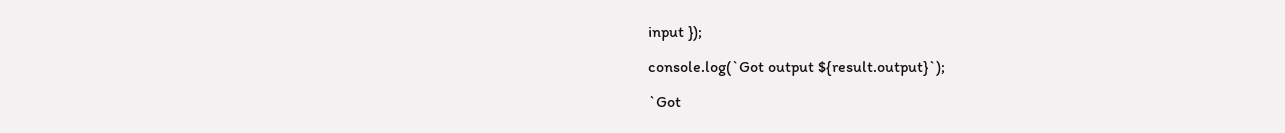input });

console.log(`Got output ${result.output}`);

`Got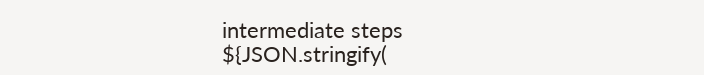intermediate steps ${JSON.stringify(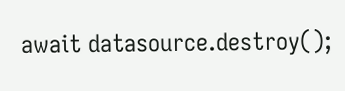await datasource.destroy();